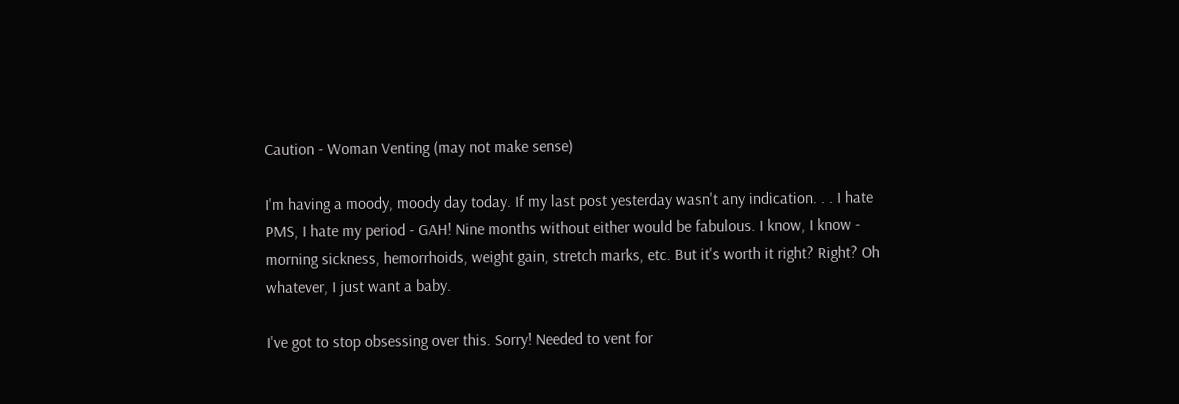Caution - Woman Venting (may not make sense)

I'm having a moody, moody day today. If my last post yesterday wasn't any indication. . . I hate PMS, I hate my period - GAH! Nine months without either would be fabulous. I know, I know - morning sickness, hemorrhoids, weight gain, stretch marks, etc. But it's worth it right? Right? Oh whatever, I just want a baby.

I've got to stop obsessing over this. Sorry! Needed to vent for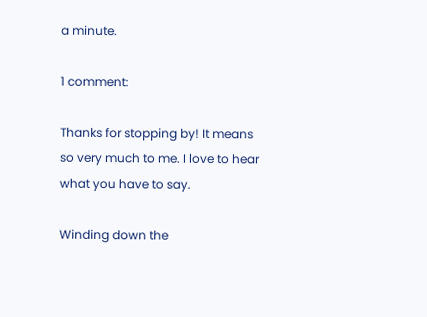a minute.

1 comment:

Thanks for stopping by! It means so very much to me. I love to hear what you have to say.

Winding down the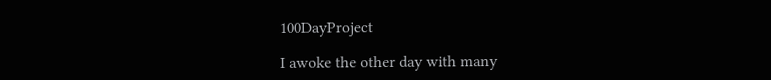100DayProject

I awoke the other day with many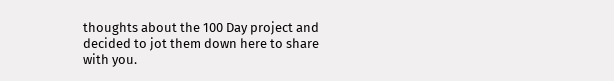thoughts about the 100 Day project and decided to jot them down here to share with you.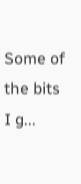Some of the bits I g...